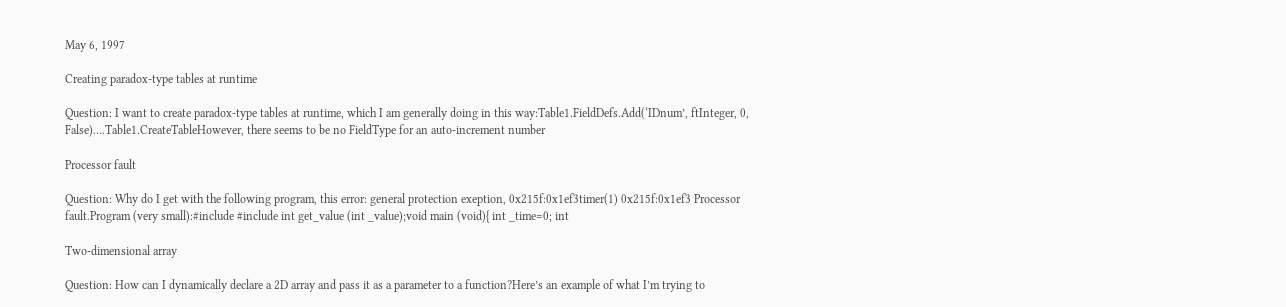May 6, 1997

Creating paradox-type tables at runtime

Question: I want to create paradox-type tables at runtime, which I am generally doing in this way:Table1.FieldDefs.Add(‘IDnum’, ftInteger, 0, False)….Table1.CreateTableHowever, there seems to be no FieldType for an auto-increment number

Processor fault

Question: Why do I get with the following program, this error: general protection exeption, 0x215f:0x1ef3timer(1) 0x215f:0x1ef3 Processor fault.Program (very small):#include #include int get_value (int _value);void main (void){ int _time=0; int

Two-dimensional array

Question: How can I dynamically declare a 2D array and pass it as a parameter to a function?Here’s an example of what I’m trying to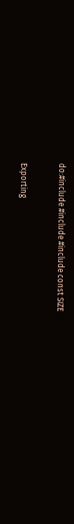do:#include #include #include const SIZE

Exporting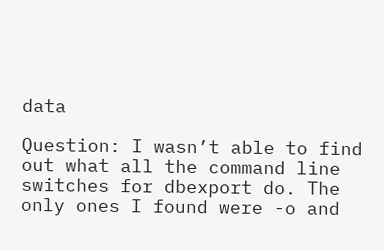data

Question: I wasn’t able to find out what all the command line switches for dbexport do. The only ones I found were -o and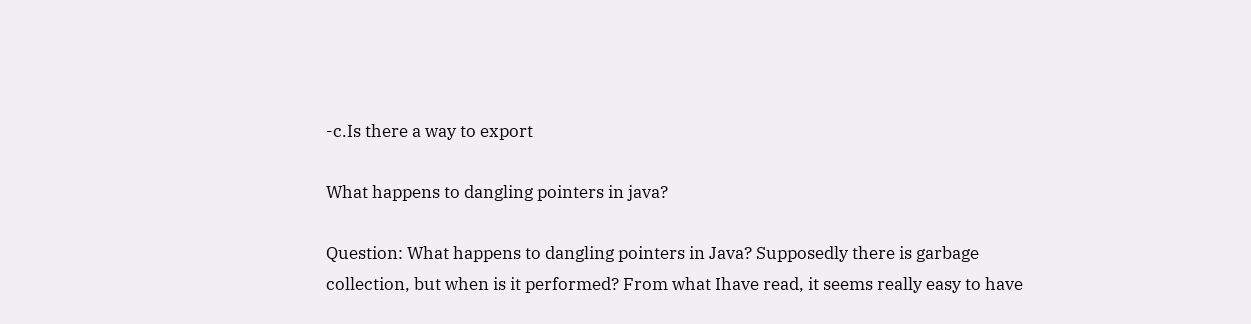-c.Is there a way to export

What happens to dangling pointers in java?

Question: What happens to dangling pointers in Java? Supposedly there is garbage collection, but when is it performed? From what Ihave read, it seems really easy to have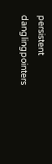persistent danglingpointers